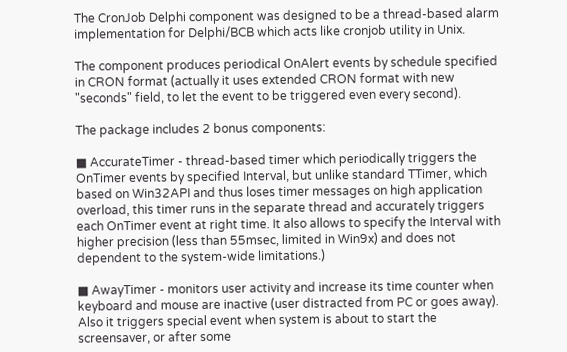The CronJob Delphi component was designed to be a thread-based alarm implementation for Delphi/BCB which acts like cronjob utility in Unix.

The component produces periodical OnAlert events by schedule specified in CRON format (actually it uses extended CRON format with new "seconds" field, to let the event to be triggered even every second).

The package includes 2 bonus components:

■ AccurateTimer - thread-based timer which periodically triggers the OnTimer events by specified Interval, but unlike standard TTimer, which based on Win32API and thus loses timer messages on high application overload, this timer runs in the separate thread and accurately triggers each OnTimer event at right time. It also allows to specify the Interval with higher precision (less than 55msec, limited in Win9x) and does not dependent to the system-wide limitations.)

■ AwayTimer - monitors user activity and increase its time counter when keyboard and mouse are inactive (user distracted from PC or goes away). Also it triggers special event when system is about to start the screensaver, or after some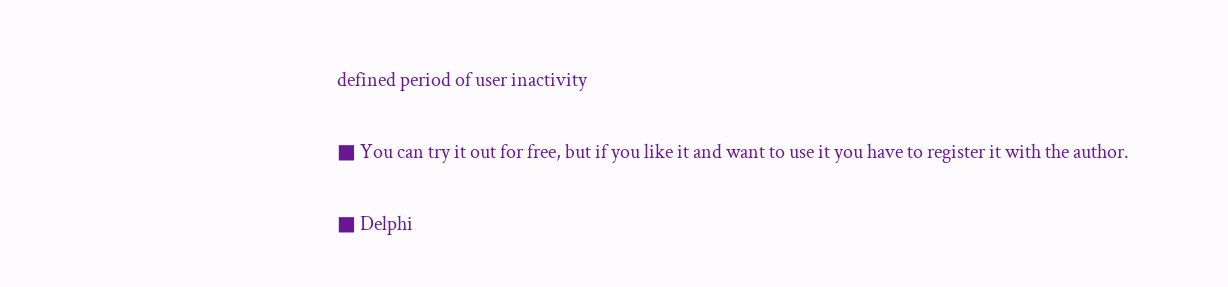defined period of user inactivity


■ You can try it out for free, but if you like it and want to use it you have to register it with the author.


■ Delphi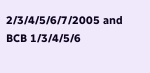2/3/4/5/6/7/2005 and BCB 1/3/4/5/6